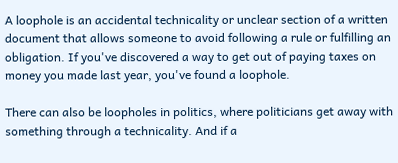A loophole is an accidental technicality or unclear section of a written document that allows someone to avoid following a rule or fulfilling an obligation. If you've discovered a way to get out of paying taxes on money you made last year, you've found a loophole.

There can also be loopholes in politics, where politicians get away with something through a technicality. And if a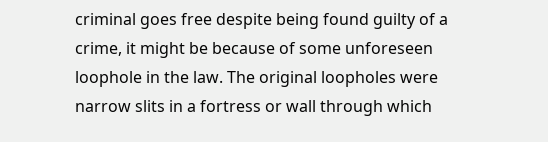criminal goes free despite being found guilty of a crime, it might be because of some unforeseen loophole in the law. The original loopholes were narrow slits in a fortress or wall through which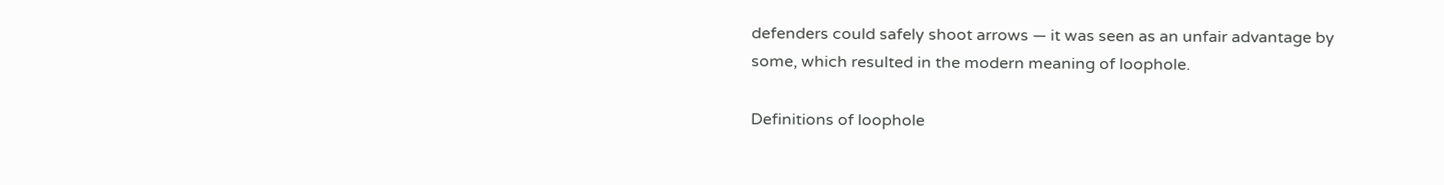defenders could safely shoot arrows — it was seen as an unfair advantage by some, which resulted in the modern meaning of loophole.

Definitions of loophole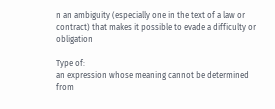n an ambiguity (especially one in the text of a law or contract) that makes it possible to evade a difficulty or obligation

Type of:
an expression whose meaning cannot be determined from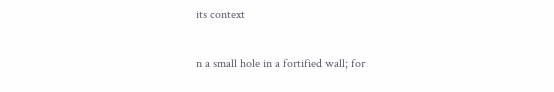its context

n a small hole in a fortified wall; for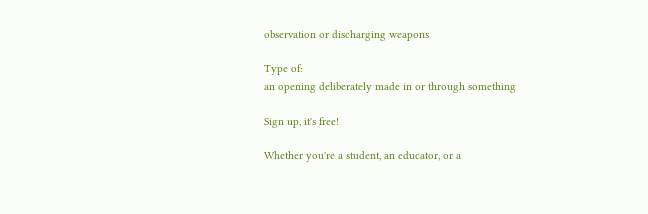observation or discharging weapons

Type of:
an opening deliberately made in or through something

Sign up, it's free!

Whether you're a student, an educator, or a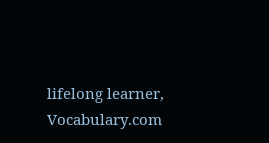lifelong learner, Vocabulary.com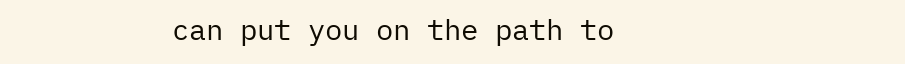can put you on the path to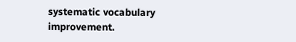systematic vocabulary improvement.